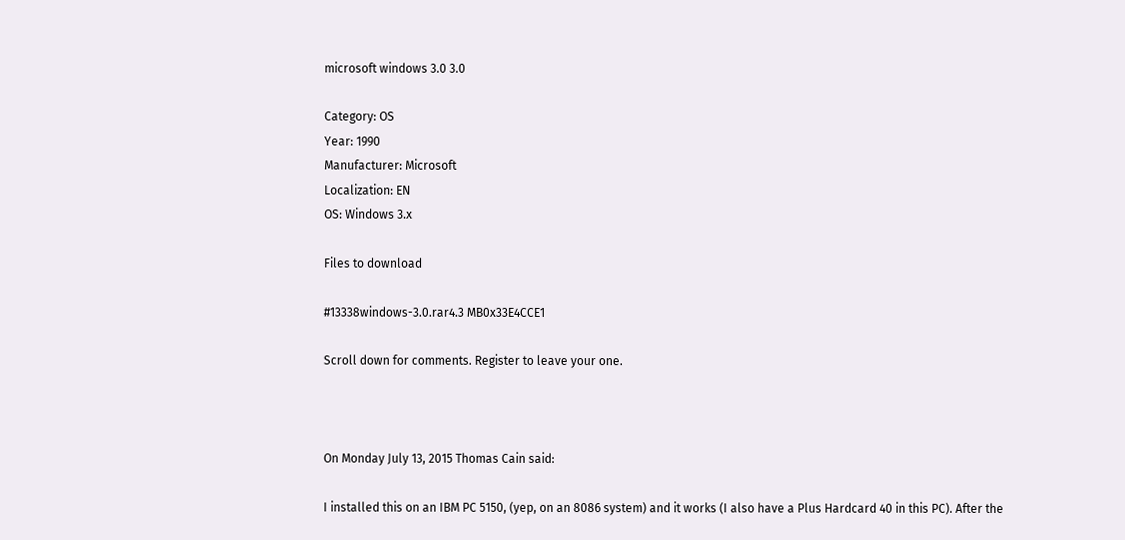microsoft windows 3.0 3.0

Category: OS
Year: 1990
Manufacturer: Microsoft
Localization: EN
OS: Windows 3.x

Files to download

#13338windows-3.0.rar4.3 MB0x33E4CCE1

Scroll down for comments. Register to leave your one.



On Monday July 13, 2015 Thomas Cain said:

I installed this on an IBM PC 5150, (yep, on an 8086 system) and it works (I also have a Plus Hardcard 40 in this PC). After the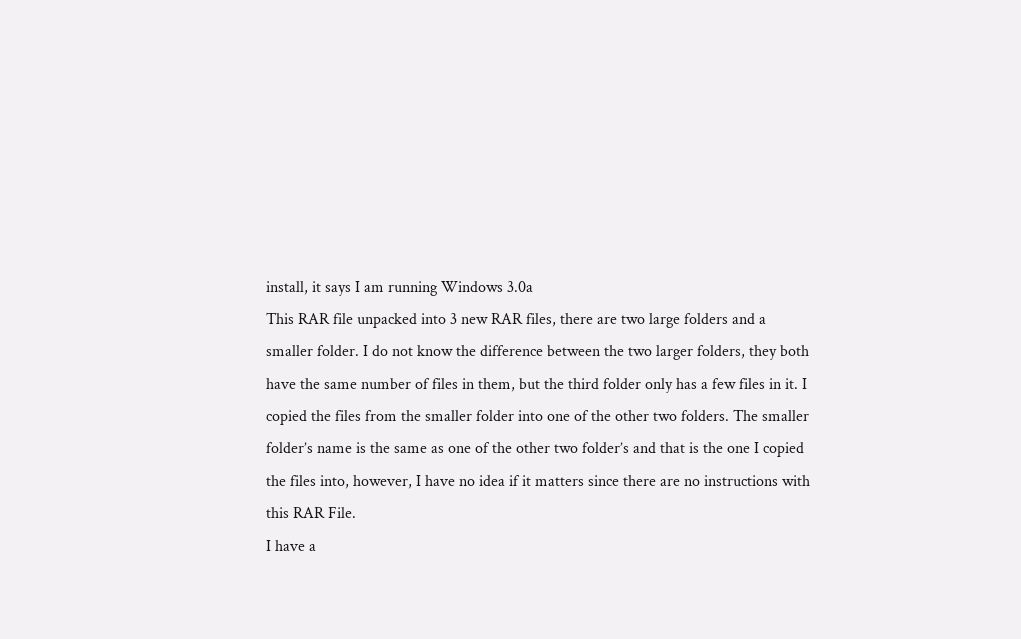install, it says I am running Windows 3.0a
This RAR file unpacked into 3 new RAR files, there are two large folders and a smaller folder. I do not know the difference between the two larger folders, they both have the same number of files in them, but the third folder only has a few files in it. I copied the files from the smaller folder into one of the other two folders. The smaller folder’s name is the same as one of the other two folder’s and that is the one I copied the files into, however, I have no idea if it matters since there are no instructions with this RAR File.
I have a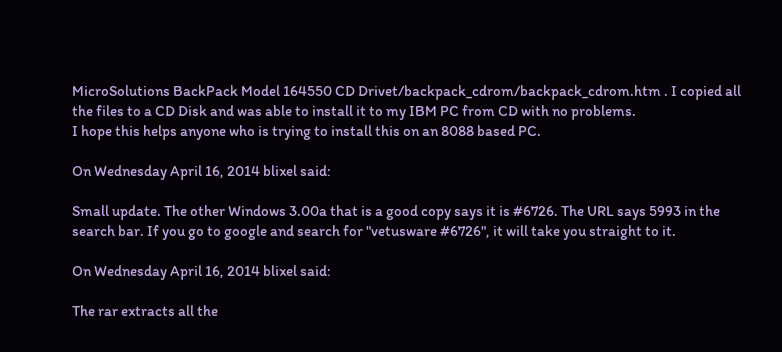MicroSolutions BackPack Model 164550 CD Drivet/backpack_cdrom/backpack_cdrom.htm . I copied all the files to a CD Disk and was able to install it to my IBM PC from CD with no problems.
I hope this helps anyone who is trying to install this on an 8088 based PC.

On Wednesday April 16, 2014 blixel said:

Small update. The other Windows 3.00a that is a good copy says it is #6726. The URL says 5993 in the search bar. If you go to google and search for "vetusware #6726", it will take you straight to it.

On Wednesday April 16, 2014 blixel said:

The rar extracts all the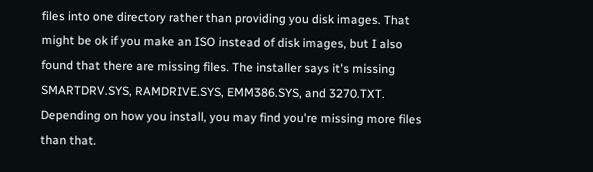files into one directory rather than providing you disk images. That might be ok if you make an ISO instead of disk images, but I also found that there are missing files. The installer says it's missing SMARTDRV.SYS, RAMDRIVE.SYS, EMM386.SYS, and 3270.TXT. Depending on how you install, you may find you're missing more files than that.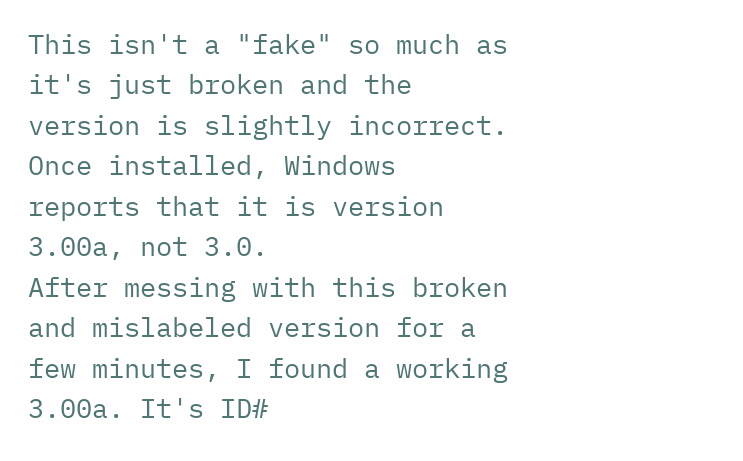This isn't a "fake" so much as it's just broken and the version is slightly incorrect. Once installed, Windows reports that it is version 3.00a, not 3.0.
After messing with this broken and mislabeled version for a few minutes, I found a working 3.00a. It's ID#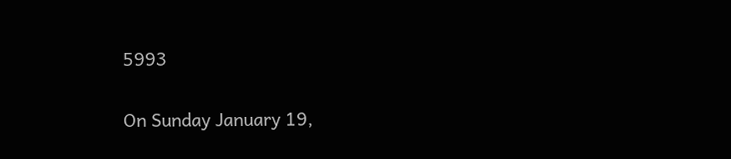5993

On Sunday January 19,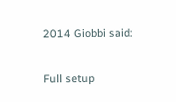2014 Giobbi said:

Full setup